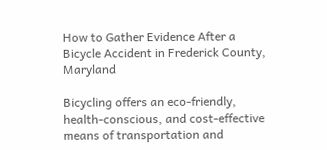How to Gather Evidence After a Bicycle Accident in Frederick County, Maryland

Bicycling offers an eco-friendly, health-conscious, and cost-effective means of transportation and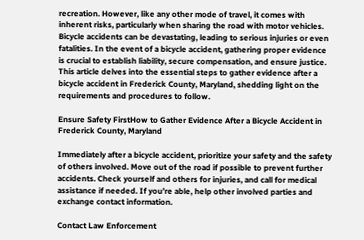recreation. However, like any other mode of travel, it comes with inherent risks, particularly when sharing the road with motor vehicles. Bicycle accidents can be devastating, leading to serious injuries or even fatalities. In the event of a bicycle accident, gathering proper evidence is crucial to establish liability, secure compensation, and ensure justice. This article delves into the essential steps to gather evidence after a bicycle accident in Frederick County, Maryland, shedding light on the requirements and procedures to follow.

Ensure Safety FirstHow to Gather Evidence After a Bicycle Accident in Frederick County, Maryland

Immediately after a bicycle accident, prioritize your safety and the safety of others involved. Move out of the road if possible to prevent further accidents. Check yourself and others for injuries, and call for medical assistance if needed. If you’re able, help other involved parties and exchange contact information.

Contact Law Enforcement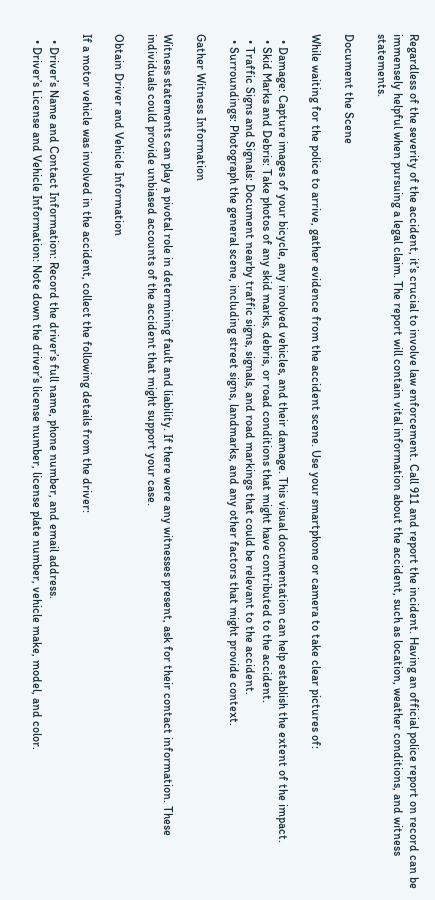Regardless of the severity of the accident, it’s crucial to involve law enforcement. Call 911 and report the incident. Having an official police report on record can be immensely helpful when pursuing a legal claim. The report will contain vital information about the accident, such as location, weather conditions, and witness statements.

Document the Scene

While waiting for the police to arrive, gather evidence from the accident scene. Use your smartphone or camera to take clear pictures of:

  • Damage: Capture images of your bicycle, any involved vehicles, and their damage. This visual documentation can help establish the extent of the impact.
  • Skid Marks and Debris: Take photos of any skid marks, debris, or road conditions that might have contributed to the accident.
  • Traffic Signs and Signals: Document nearby traffic signs, signals, and road markings that could be relevant to the accident.
  • Surroundings: Photograph the general scene, including street signs, landmarks, and any other factors that might provide context.

Gather Witness Information

Witness statements can play a pivotal role in determining fault and liability. If there were any witnesses present, ask for their contact information. These individuals could provide unbiased accounts of the accident that might support your case.

Obtain Driver and Vehicle Information

If a motor vehicle was involved in the accident, collect the following details from the driver:

  • Driver’s Name and Contact Information: Record the driver’s full name, phone number, and email address.
  • Driver’s License and Vehicle Information: Note down the driver’s license number, license plate number, vehicle make, model, and color.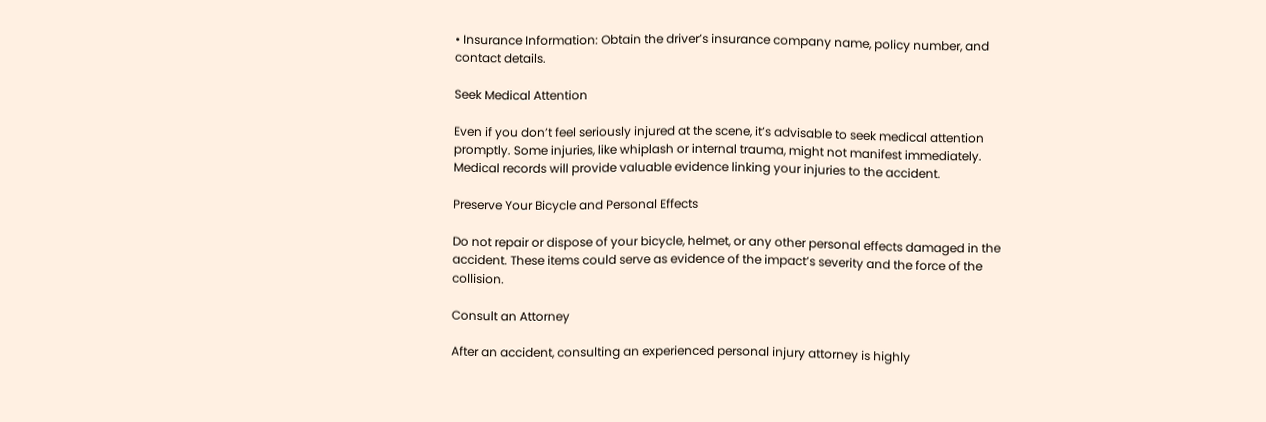• Insurance Information: Obtain the driver’s insurance company name, policy number, and contact details.

Seek Medical Attention

Even if you don’t feel seriously injured at the scene, it’s advisable to seek medical attention promptly. Some injuries, like whiplash or internal trauma, might not manifest immediately. Medical records will provide valuable evidence linking your injuries to the accident.

Preserve Your Bicycle and Personal Effects

Do not repair or dispose of your bicycle, helmet, or any other personal effects damaged in the accident. These items could serve as evidence of the impact’s severity and the force of the collision.

Consult an Attorney

After an accident, consulting an experienced personal injury attorney is highly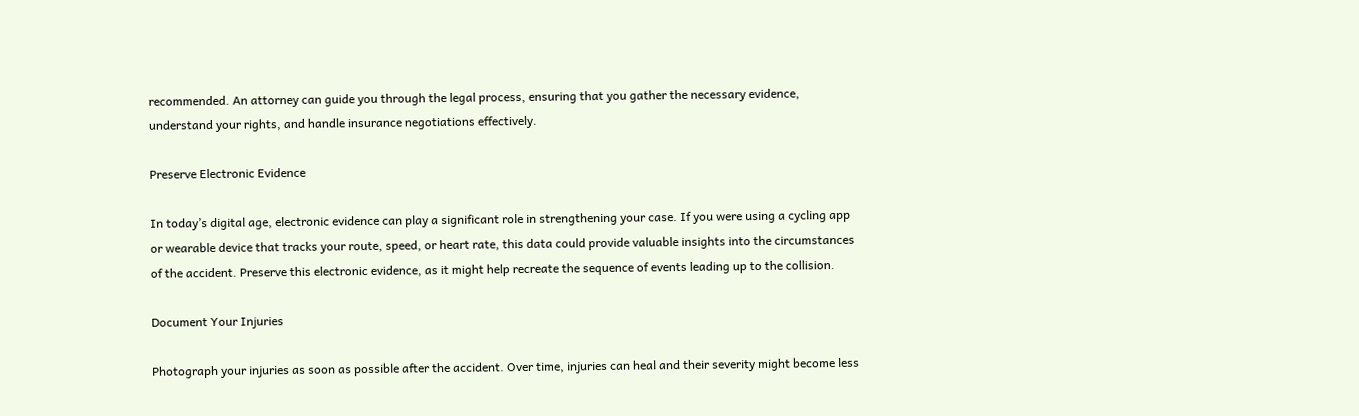recommended. An attorney can guide you through the legal process, ensuring that you gather the necessary evidence, understand your rights, and handle insurance negotiations effectively.

Preserve Electronic Evidence

In today’s digital age, electronic evidence can play a significant role in strengthening your case. If you were using a cycling app or wearable device that tracks your route, speed, or heart rate, this data could provide valuable insights into the circumstances of the accident. Preserve this electronic evidence, as it might help recreate the sequence of events leading up to the collision.

Document Your Injuries

Photograph your injuries as soon as possible after the accident. Over time, injuries can heal and their severity might become less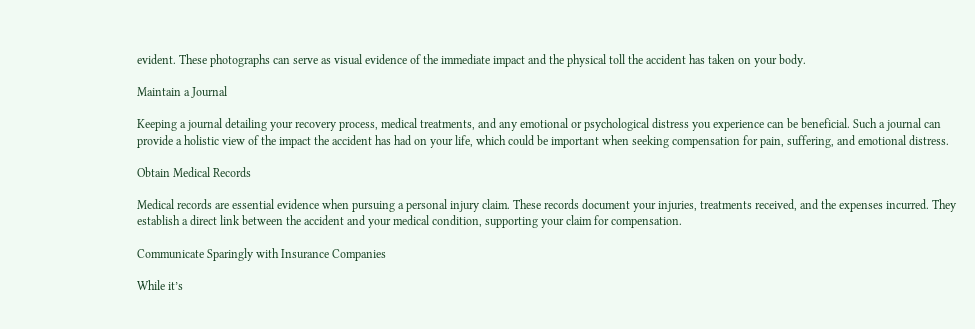evident. These photographs can serve as visual evidence of the immediate impact and the physical toll the accident has taken on your body.

Maintain a Journal

Keeping a journal detailing your recovery process, medical treatments, and any emotional or psychological distress you experience can be beneficial. Such a journal can provide a holistic view of the impact the accident has had on your life, which could be important when seeking compensation for pain, suffering, and emotional distress.

Obtain Medical Records

Medical records are essential evidence when pursuing a personal injury claim. These records document your injuries, treatments received, and the expenses incurred. They establish a direct link between the accident and your medical condition, supporting your claim for compensation.

Communicate Sparingly with Insurance Companies

While it’s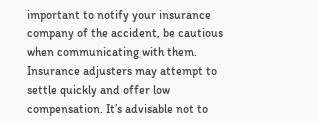important to notify your insurance company of the accident, be cautious when communicating with them. Insurance adjusters may attempt to settle quickly and offer low compensation. It’s advisable not to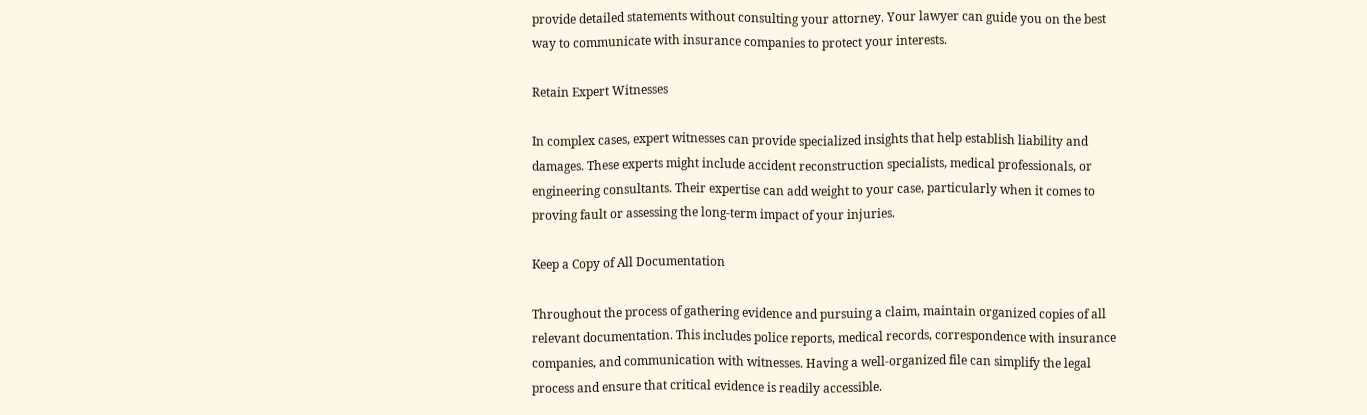provide detailed statements without consulting your attorney. Your lawyer can guide you on the best way to communicate with insurance companies to protect your interests.

Retain Expert Witnesses

In complex cases, expert witnesses can provide specialized insights that help establish liability and damages. These experts might include accident reconstruction specialists, medical professionals, or engineering consultants. Their expertise can add weight to your case, particularly when it comes to proving fault or assessing the long-term impact of your injuries.

Keep a Copy of All Documentation

Throughout the process of gathering evidence and pursuing a claim, maintain organized copies of all relevant documentation. This includes police reports, medical records, correspondence with insurance companies, and communication with witnesses. Having a well-organized file can simplify the legal process and ensure that critical evidence is readily accessible.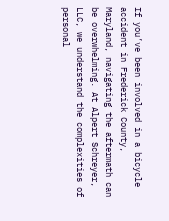If you’ve been involved in a bicycle accident in Frederick County, Maryland, navigating the aftermath can be overwhelming. At Alpert Schreyer, LLC, we understand the complexities of personal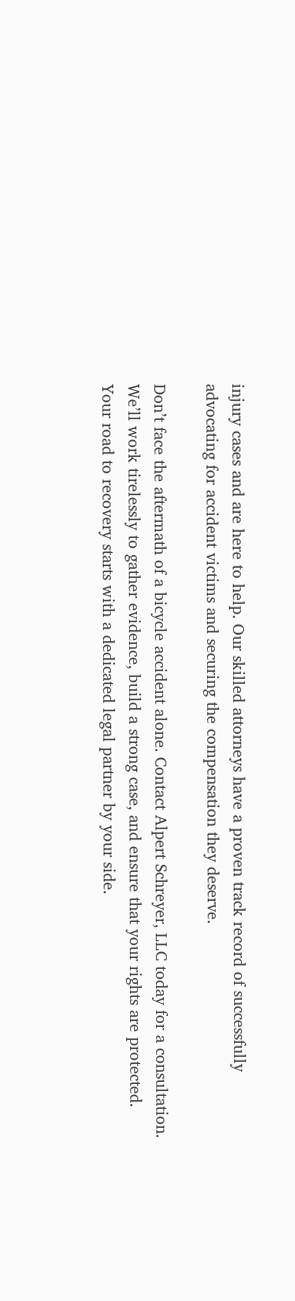injury cases and are here to help. Our skilled attorneys have a proven track record of successfully advocating for accident victims and securing the compensation they deserve.

Don’t face the aftermath of a bicycle accident alone. Contact Alpert Schreyer, LLC today for a consultation. We’ll work tirelessly to gather evidence, build a strong case, and ensure that your rights are protected. Your road to recovery starts with a dedicated legal partner by your side.